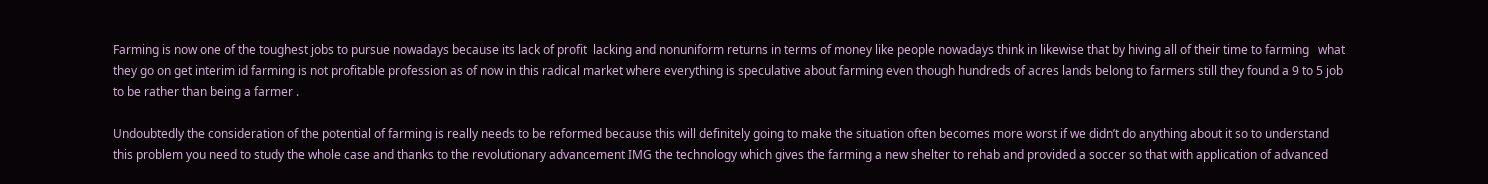Farming is now one of the toughest jobs to pursue nowadays because its lack of profit  lacking and nonuniform returns in terms of money like people nowadays think in likewise that by hiving all of their time to farming   what they go on get interim id farming is not profitable profession as of now in this radical market where everything is speculative about farming even though hundreds of acres lands belong to farmers still they found a 9 to 5 job to be rather than being a farmer .

Undoubtedly the consideration of the potential of farming is really needs to be reformed because this will definitely going to make the situation often becomes more worst if we didn’t do anything about it so to understand this problem you need to study the whole case and thanks to the revolutionary advancement IMG the technology which gives the farming a new shelter to rehab and provided a soccer so that with application of advanced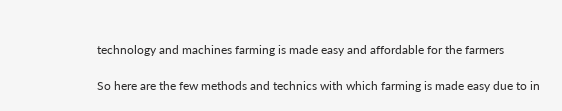technology and machines farming is made easy and affordable for the farmers

So here are the few methods and technics with which farming is made easy due to in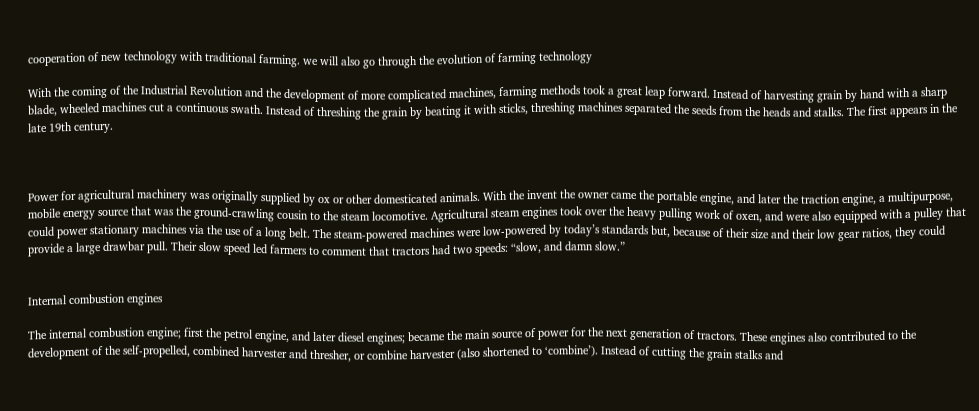cooperation of new technology with traditional farming. we will also go through the evolution of farming technology

With the coming of the Industrial Revolution and the development of more complicated machines, farming methods took a great leap forward. Instead of harvesting grain by hand with a sharp blade, wheeled machines cut a continuous swath. Instead of threshing the grain by beating it with sticks, threshing machines separated the seeds from the heads and stalks. The first appears in the late 19th century.



Power for agricultural machinery was originally supplied by ox or other domesticated animals. With the invent the owner came the portable engine, and later the traction engine, a multipurpose, mobile energy source that was the ground-crawling cousin to the steam locomotive. Agricultural steam engines took over the heavy pulling work of oxen, and were also equipped with a pulley that could power stationary machines via the use of a long belt. The steam-powered machines were low-powered by today’s standards but, because of their size and their low gear ratios, they could provide a large drawbar pull. Their slow speed led farmers to comment that tractors had two speeds: “slow, and damn slow.”


Internal combustion engines

The internal combustion engine; first the petrol engine, and later diesel engines; became the main source of power for the next generation of tractors. These engines also contributed to the development of the self-propelled, combined harvester and thresher, or combine harvester (also shortened to ‘combine’). Instead of cutting the grain stalks and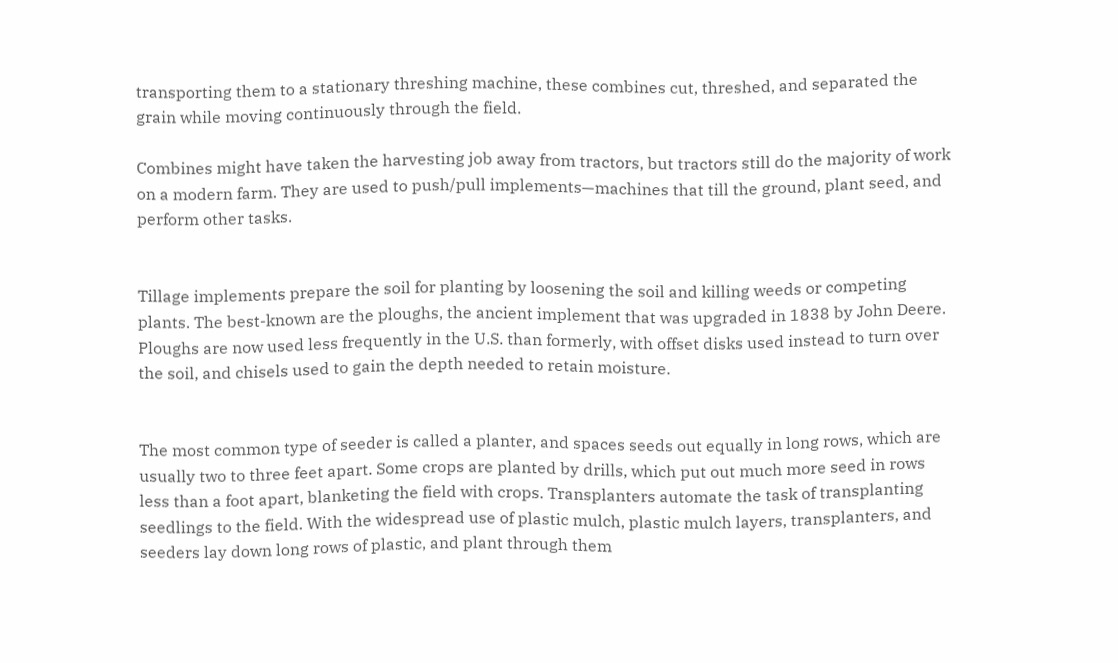transporting them to a stationary threshing machine, these combines cut, threshed, and separated the grain while moving continuously through the field.

Combines might have taken the harvesting job away from tractors, but tractors still do the majority of work on a modern farm. They are used to push/pull implements—machines that till the ground, plant seed, and perform other tasks.


Tillage implements prepare the soil for planting by loosening the soil and killing weeds or competing plants. The best-known are the ploughs, the ancient implement that was upgraded in 1838 by John Deere. Ploughs are now used less frequently in the U.S. than formerly, with offset disks used instead to turn over the soil, and chisels used to gain the depth needed to retain moisture.


The most common type of seeder is called a planter, and spaces seeds out equally in long rows, which are usually two to three feet apart. Some crops are planted by drills, which put out much more seed in rows less than a foot apart, blanketing the field with crops. Transplanters automate the task of transplanting seedlings to the field. With the widespread use of plastic mulch, plastic mulch layers, transplanters, and seeders lay down long rows of plastic, and plant through them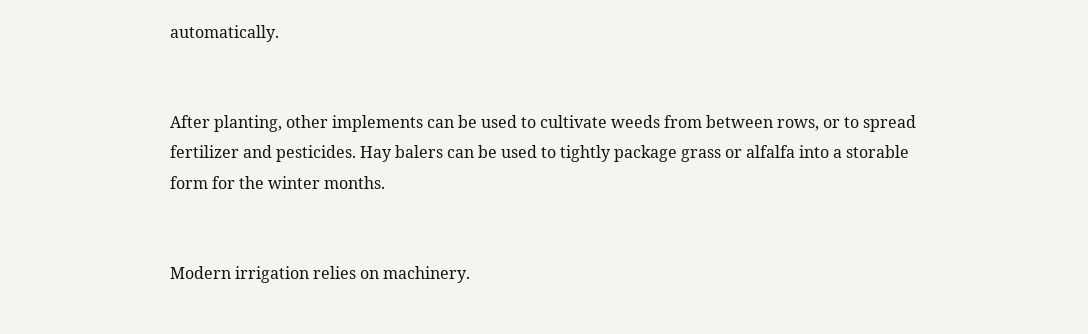automatically.


After planting, other implements can be used to cultivate weeds from between rows, or to spread fertilizer and pesticides. Hay balers can be used to tightly package grass or alfalfa into a storable form for the winter months.


Modern irrigation relies on machinery.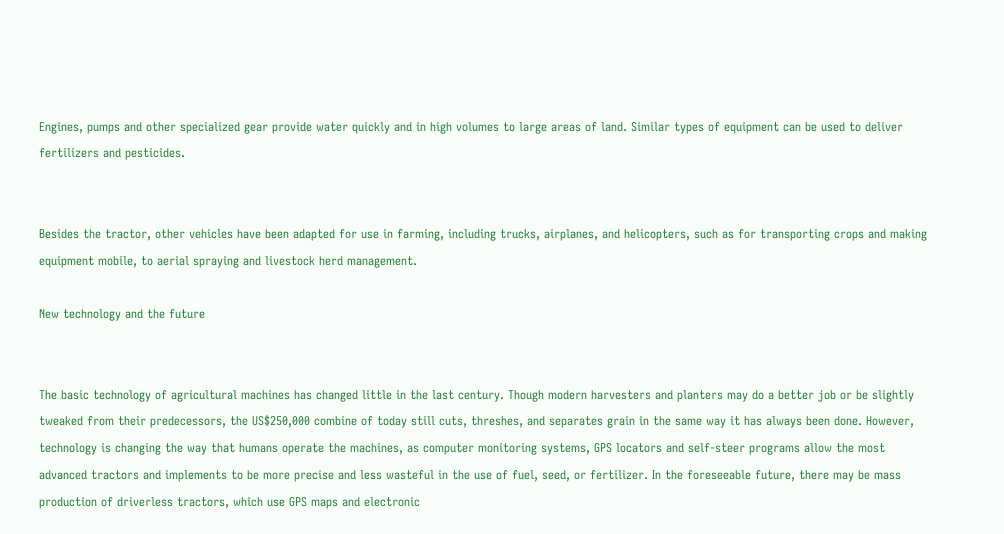Engines, pumps and other specialized gear provide water quickly and in high volumes to large areas of land. Similar types of equipment can be used to deliver fertilizers and pesticides.


Besides the tractor, other vehicles have been adapted for use in farming, including trucks, airplanes, and helicopters, such as for transporting crops and making equipment mobile, to aerial spraying and livestock herd management.

New technology and the future


The basic technology of agricultural machines has changed little in the last century. Though modern harvesters and planters may do a better job or be slightly tweaked from their predecessors, the US$250,000 combine of today still cuts, threshes, and separates grain in the same way it has always been done. However, technology is changing the way that humans operate the machines, as computer monitoring systems, GPS locators and self-steer programs allow the most advanced tractors and implements to be more precise and less wasteful in the use of fuel, seed, or fertilizer. In the foreseeable future, there may be mass production of driverless tractors, which use GPS maps and electronic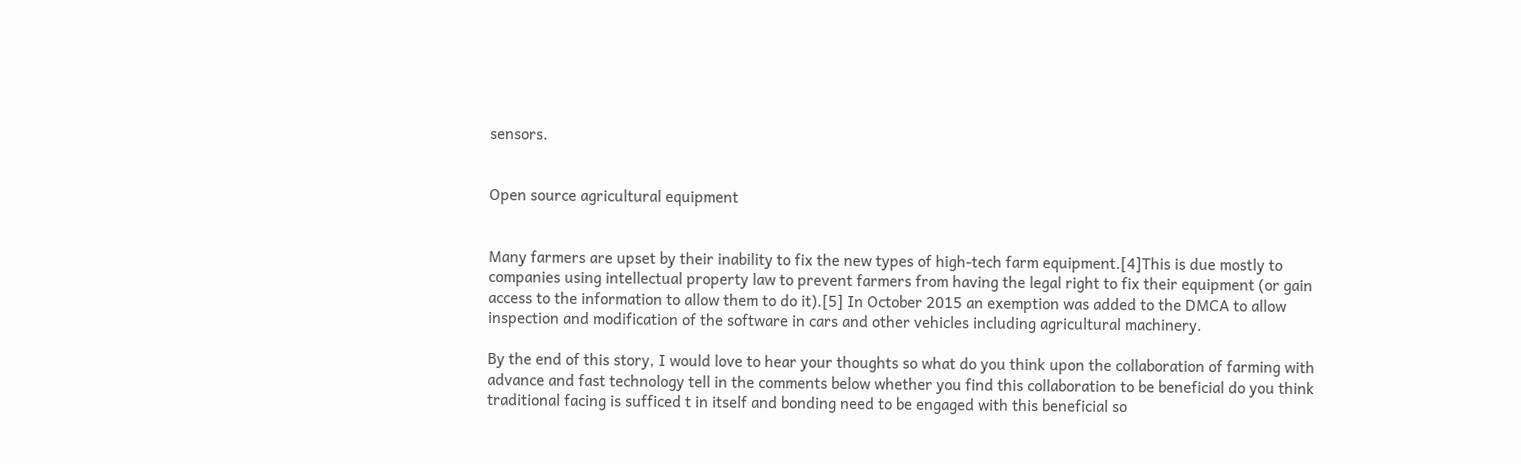sensors.


Open source agricultural equipment


Many farmers are upset by their inability to fix the new types of high-tech farm equipment.[4]This is due mostly to companies using intellectual property law to prevent farmers from having the legal right to fix their equipment (or gain access to the information to allow them to do it).[5] In October 2015 an exemption was added to the DMCA to allow inspection and modification of the software in cars and other vehicles including agricultural machinery.

By the end of this story, I would love to hear your thoughts so what do you think upon the collaboration of farming with advance and fast technology tell in the comments below whether you find this collaboration to be beneficial do you think traditional facing is sufficed t in itself and bonding need to be engaged with this beneficial so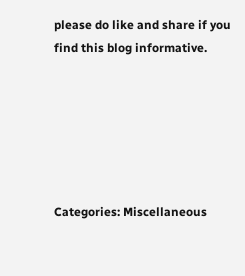please do like and share if you find this blog informative.






Categories: Miscellaneous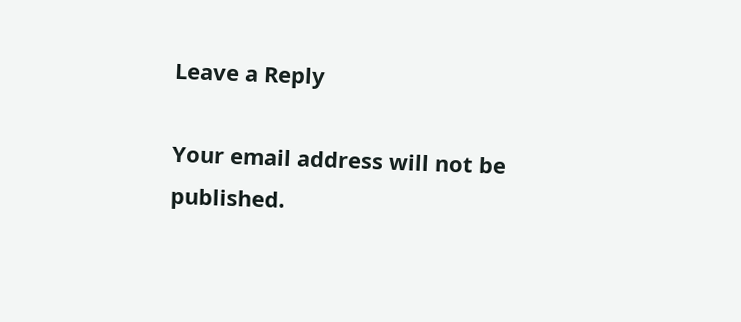Leave a Reply

Your email address will not be published.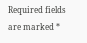Required fields are marked *